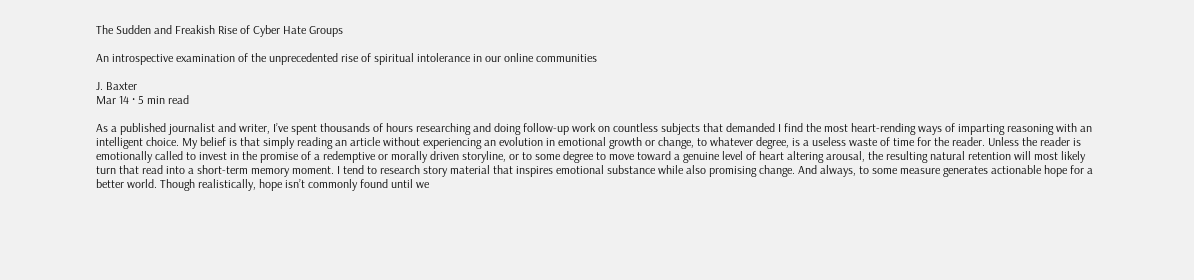The Sudden and Freakish Rise of Cyber Hate Groups

An introspective examination of the unprecedented rise of spiritual intolerance in our online communities

J. Baxter
Mar 14 · 5 min read

As a published journalist and writer, I’ve spent thousands of hours researching and doing follow-up work on countless subjects that demanded I find the most heart-rending ways of imparting reasoning with an intelligent choice. My belief is that simply reading an article without experiencing an evolution in emotional growth or change, to whatever degree, is a useless waste of time for the reader. Unless the reader is emotionally called to invest in the promise of a redemptive or morally driven storyline, or to some degree to move toward a genuine level of heart altering arousal, the resulting natural retention will most likely turn that read into a short-term memory moment. I tend to research story material that inspires emotional substance while also promising change. And always, to some measure generates actionable hope for a better world. Though realistically, hope isn’t commonly found until we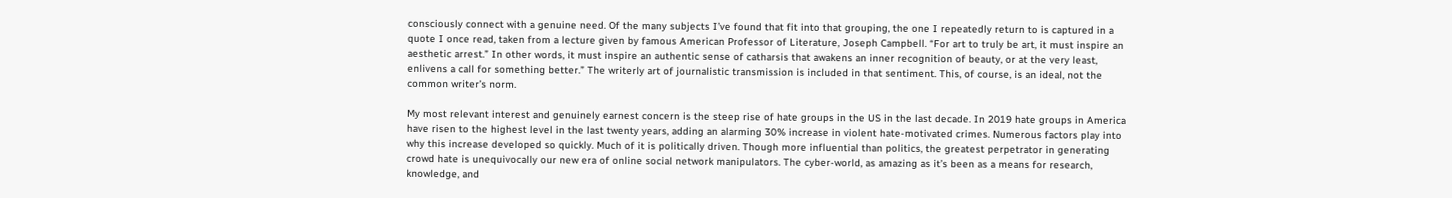consciously connect with a genuine need. Of the many subjects I’ve found that fit into that grouping, the one I repeatedly return to is captured in a quote I once read, taken from a lecture given by famous American Professor of Literature, Joseph Campbell. “For art to truly be art, it must inspire an aesthetic arrest.” In other words, it must inspire an authentic sense of catharsis that awakens an inner recognition of beauty, or at the very least, enlivens a call for something better.” The writerly art of journalistic transmission is included in that sentiment. This, of course, is an ideal, not the common writer’s norm.

My most relevant interest and genuinely earnest concern is the steep rise of hate groups in the US in the last decade. In 2019 hate groups in America have risen to the highest level in the last twenty years, adding an alarming 30% increase in violent hate-motivated crimes. Numerous factors play into why this increase developed so quickly. Much of it is politically driven. Though more influential than politics, the greatest perpetrator in generating crowd hate is unequivocally our new era of online social network manipulators. The cyber-world, as amazing as it’s been as a means for research, knowledge, and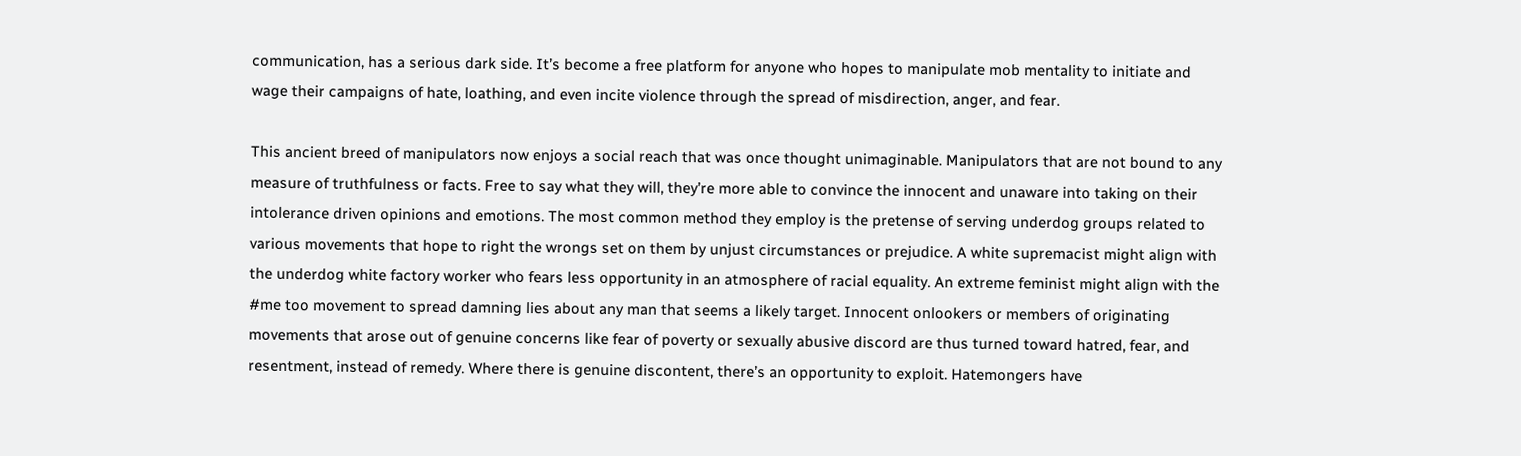communication, has a serious dark side. It’s become a free platform for anyone who hopes to manipulate mob mentality to initiate and wage their campaigns of hate, loathing, and even incite violence through the spread of misdirection, anger, and fear.

This ancient breed of manipulators now enjoys a social reach that was once thought unimaginable. Manipulators that are not bound to any measure of truthfulness or facts. Free to say what they will, they’re more able to convince the innocent and unaware into taking on their intolerance driven opinions and emotions. The most common method they employ is the pretense of serving underdog groups related to various movements that hope to right the wrongs set on them by unjust circumstances or prejudice. A white supremacist might align with the underdog white factory worker who fears less opportunity in an atmosphere of racial equality. An extreme feminist might align with the #me too movement to spread damning lies about any man that seems a likely target. Innocent onlookers or members of originating movements that arose out of genuine concerns like fear of poverty or sexually abusive discord are thus turned toward hatred, fear, and resentment, instead of remedy. Where there is genuine discontent, there’s an opportunity to exploit. Hatemongers have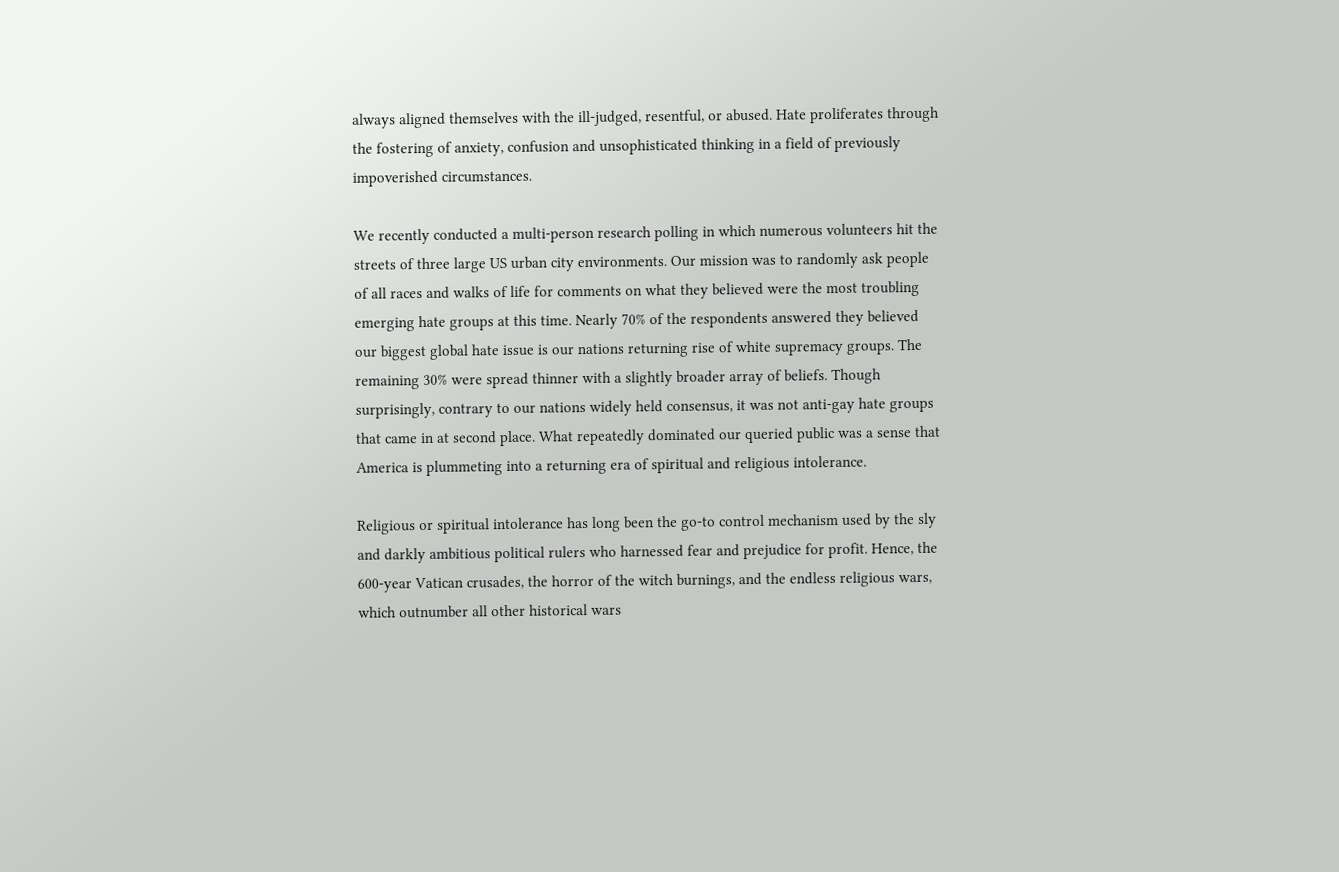always aligned themselves with the ill-judged, resentful, or abused. Hate proliferates through the fostering of anxiety, confusion and unsophisticated thinking in a field of previously impoverished circumstances.

We recently conducted a multi-person research polling in which numerous volunteers hit the streets of three large US urban city environments. Our mission was to randomly ask people of all races and walks of life for comments on what they believed were the most troubling emerging hate groups at this time. Nearly 70% of the respondents answered they believed our biggest global hate issue is our nations returning rise of white supremacy groups. The remaining 30% were spread thinner with a slightly broader array of beliefs. Though surprisingly, contrary to our nations widely held consensus, it was not anti-gay hate groups that came in at second place. What repeatedly dominated our queried public was a sense that America is plummeting into a returning era of spiritual and religious intolerance.

Religious or spiritual intolerance has long been the go-to control mechanism used by the sly and darkly ambitious political rulers who harnessed fear and prejudice for profit. Hence, the 600-year Vatican crusades, the horror of the witch burnings, and the endless religious wars, which outnumber all other historical wars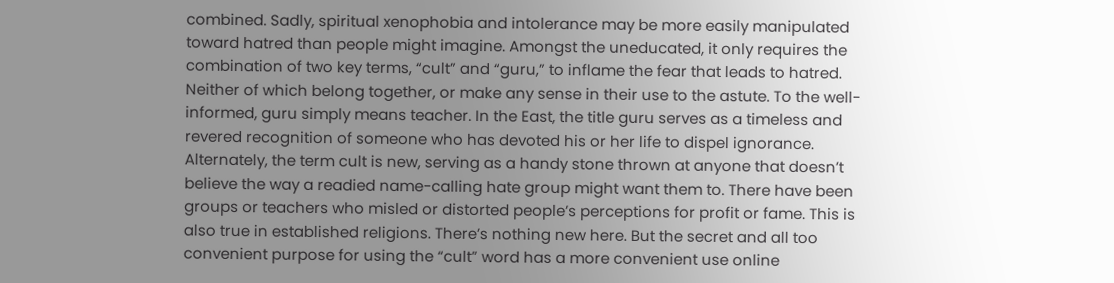combined. Sadly, spiritual xenophobia and intolerance may be more easily manipulated toward hatred than people might imagine. Amongst the uneducated, it only requires the combination of two key terms, “cult” and “guru,” to inflame the fear that leads to hatred. Neither of which belong together, or make any sense in their use to the astute. To the well-informed, guru simply means teacher. In the East, the title guru serves as a timeless and revered recognition of someone who has devoted his or her life to dispel ignorance. Alternately, the term cult is new, serving as a handy stone thrown at anyone that doesn’t believe the way a readied name-calling hate group might want them to. There have been groups or teachers who misled or distorted people’s perceptions for profit or fame. This is also true in established religions. There’s nothing new here. But the secret and all too convenient purpose for using the “cult” word has a more convenient use online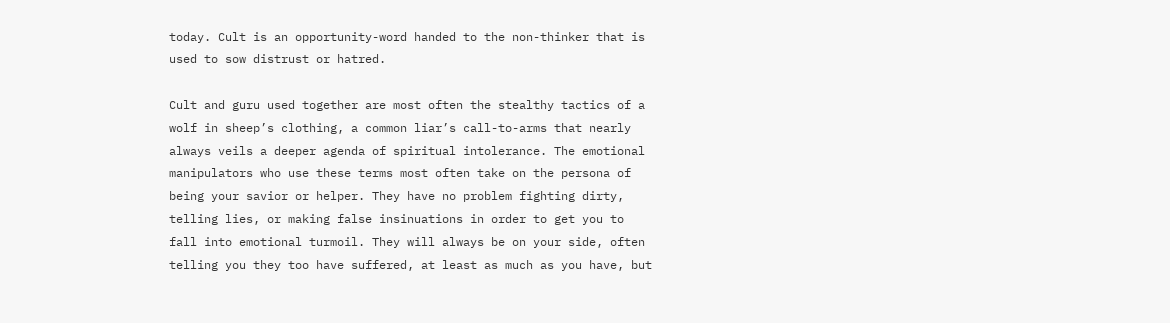today. Cult is an opportunity-word handed to the non-thinker that is used to sow distrust or hatred.

Cult and guru used together are most often the stealthy tactics of a wolf in sheep’s clothing, a common liar’s call-to-arms that nearly always veils a deeper agenda of spiritual intolerance. The emotional manipulators who use these terms most often take on the persona of being your savior or helper. They have no problem fighting dirty, telling lies, or making false insinuations in order to get you to fall into emotional turmoil. They will always be on your side, often telling you they too have suffered, at least as much as you have, but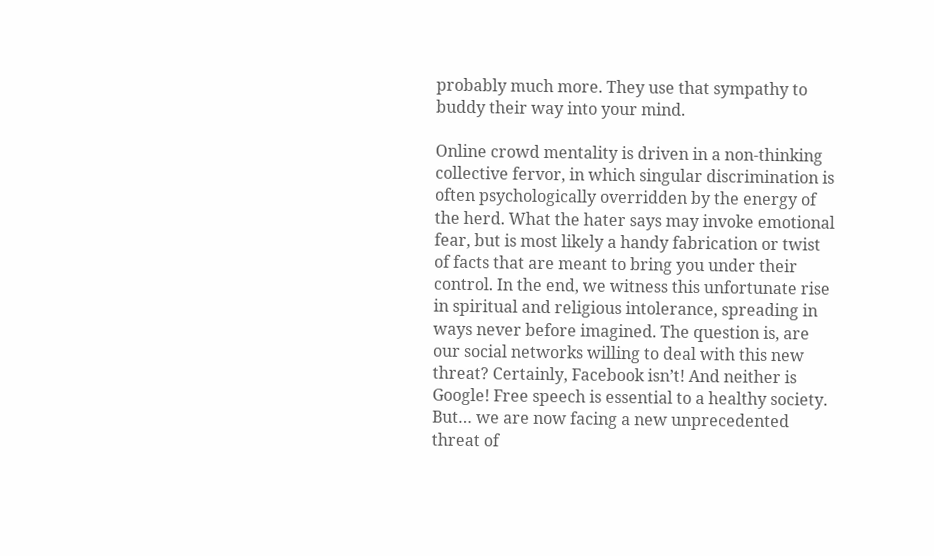probably much more. They use that sympathy to buddy their way into your mind.

Online crowd mentality is driven in a non-thinking collective fervor, in which singular discrimination is often psychologically overridden by the energy of the herd. What the hater says may invoke emotional fear, but is most likely a handy fabrication or twist of facts that are meant to bring you under their control. In the end, we witness this unfortunate rise in spiritual and religious intolerance, spreading in ways never before imagined. The question is, are our social networks willing to deal with this new threat? Certainly, Facebook isn’t! And neither is Google! Free speech is essential to a healthy society. But… we are now facing a new unprecedented threat of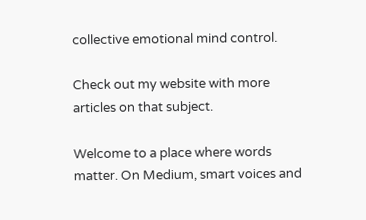collective emotional mind control.

Check out my website with more articles on that subject.

Welcome to a place where words matter. On Medium, smart voices and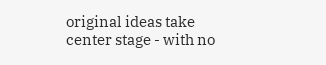original ideas take center stage - with no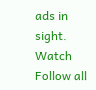ads in sight. Watch
Follow all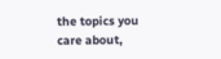the topics you care about,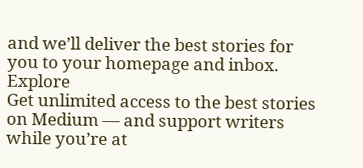and we’ll deliver the best stories for you to your homepage and inbox. Explore
Get unlimited access to the best stories on Medium — and support writers while you’re at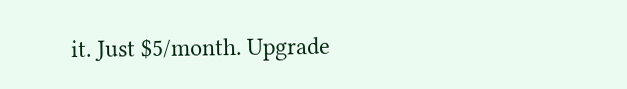it. Just $5/month. Upgrade